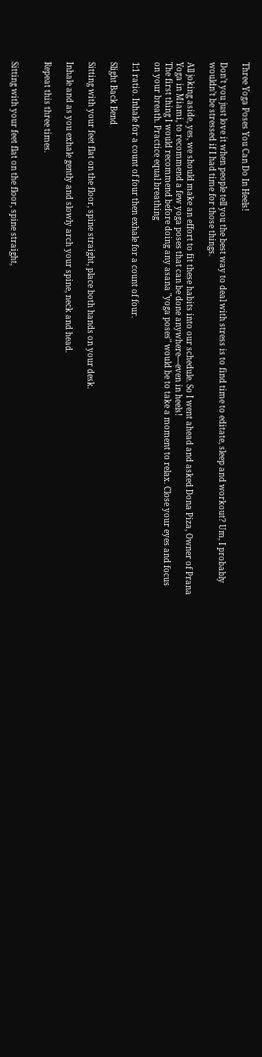Three Yoga Poses You Can Do In Heels!

Don’t you just love it when people tell you the best way to deal with stress is to find time to editate, sleep and workout? Um, I probably wouldn’t be stressed if I had time for those things.

All joking aside, yes, we should make an effort to fit these habits into our schedule. So I went ahead and asked Dona Piza, Owner of Prana Yoga in Miami, to recommend a few yoga poses that can be done anywhere—even in heels!
The first thing I would recommend before doing any asana "yoga poses" would be to take a moment to relax. Close your eyes and focus on your breath. Practice equal breathing

1:1 ratio. Inhale for a count of four then exhale for a count of four.

Slight Back Bend

Sitting with your feet flat on the floor, spine straight, place both hands on your desk.

Inhale and as you exhale gently and slowly arch your spine, neck and head.

Repeat this three times.


Sitting with your feet flat on the floor, spine straight,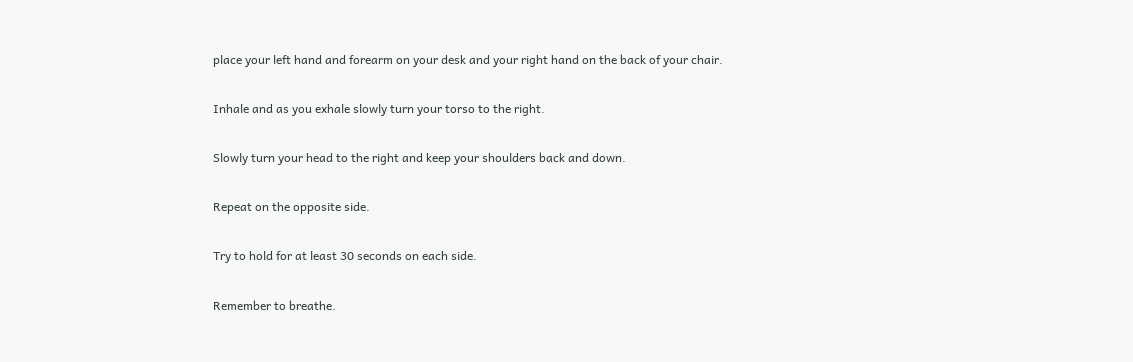place your left hand and forearm on your desk and your right hand on the back of your chair.

Inhale and as you exhale slowly turn your torso to the right.

Slowly turn your head to the right and keep your shoulders back and down.

Repeat on the opposite side.

Try to hold for at least 30 seconds on each side.

Remember to breathe.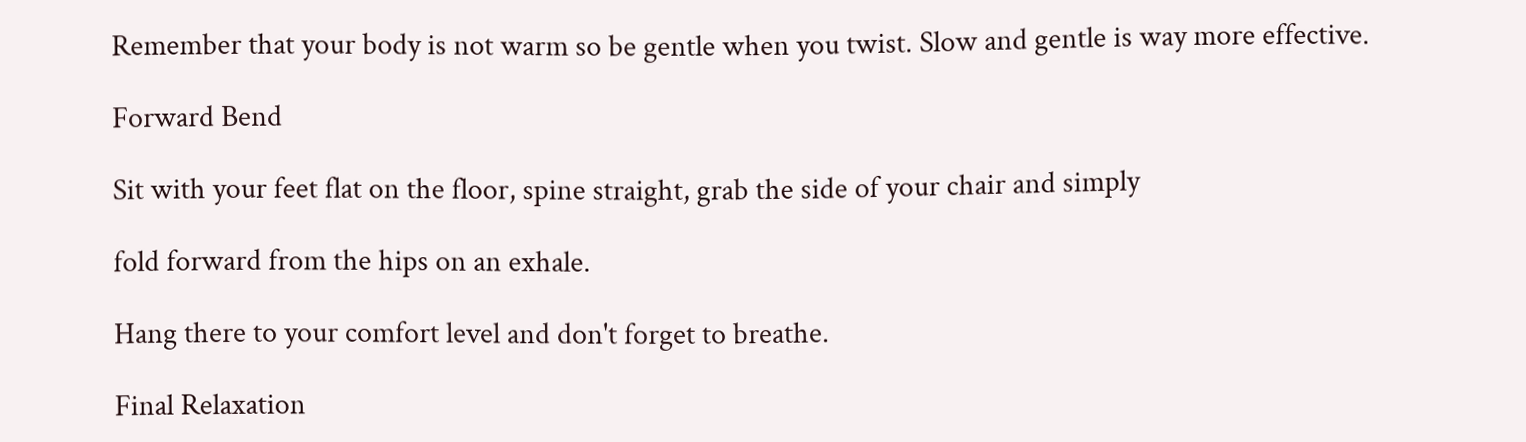Remember that your body is not warm so be gentle when you twist. Slow and gentle is way more effective.

Forward Bend

Sit with your feet flat on the floor, spine straight, grab the side of your chair and simply

fold forward from the hips on an exhale.

Hang there to your comfort level and don't forget to breathe.

Final Relaxation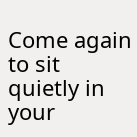Come again to sit quietly in your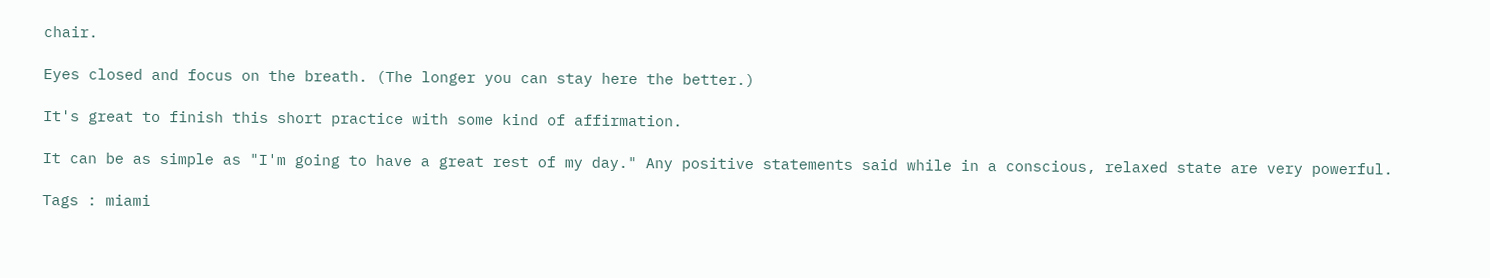chair.

Eyes closed and focus on the breath. (The longer you can stay here the better.)

It's great to finish this short practice with some kind of affirmation.

It can be as simple as "I'm going to have a great rest of my day." Any positive statements said while in a conscious, relaxed state are very powerful.

Tags : miami